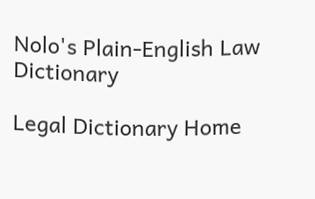Nolo's Plain-English Law Dictionary

Legal Dictionary Home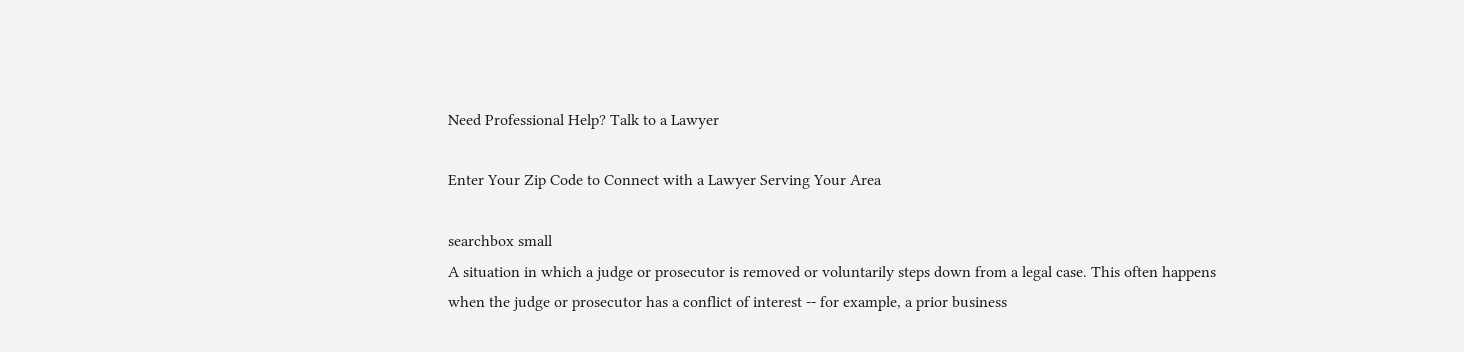Need Professional Help? Talk to a Lawyer

Enter Your Zip Code to Connect with a Lawyer Serving Your Area

searchbox small
A situation in which a judge or prosecutor is removed or voluntarily steps down from a legal case. This often happens when the judge or prosecutor has a conflict of interest -- for example, a prior business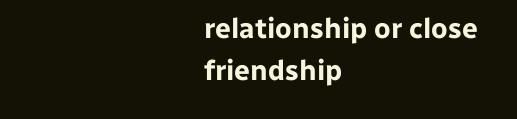relationship or close friendship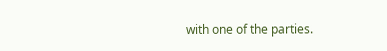with one of the parties.